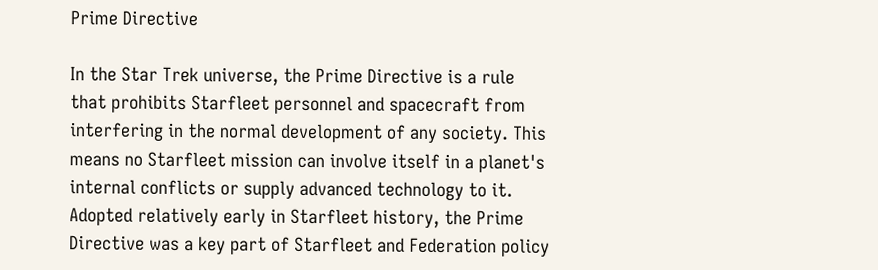Prime Directive

In the Star Trek universe, the Prime Directive is a rule that prohibits Starfleet personnel and spacecraft from interfering in the normal development of any society. This means no Starfleet mission can involve itself in a planet's internal conflicts or supply advanced technology to it. Adopted relatively early in Starfleet history, the Prime Directive was a key part of Starfleet and Federation policy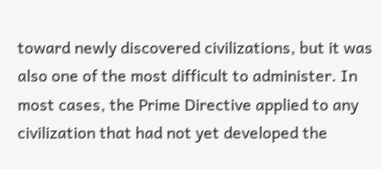toward newly discovered civilizations, but it was also one of the most difficult to administer. In most cases, the Prime Directive applied to any civilization that had not yet developed the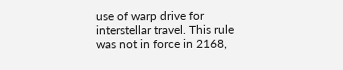use of warp drive for interstellar travel. This rule was not in force in 2168,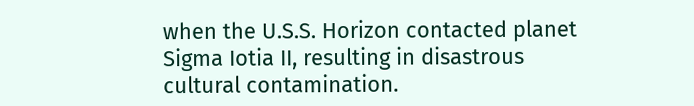when the U.S.S. Horizon contacted planet Sigma Iotia II, resulting in disastrous cultural contamination.